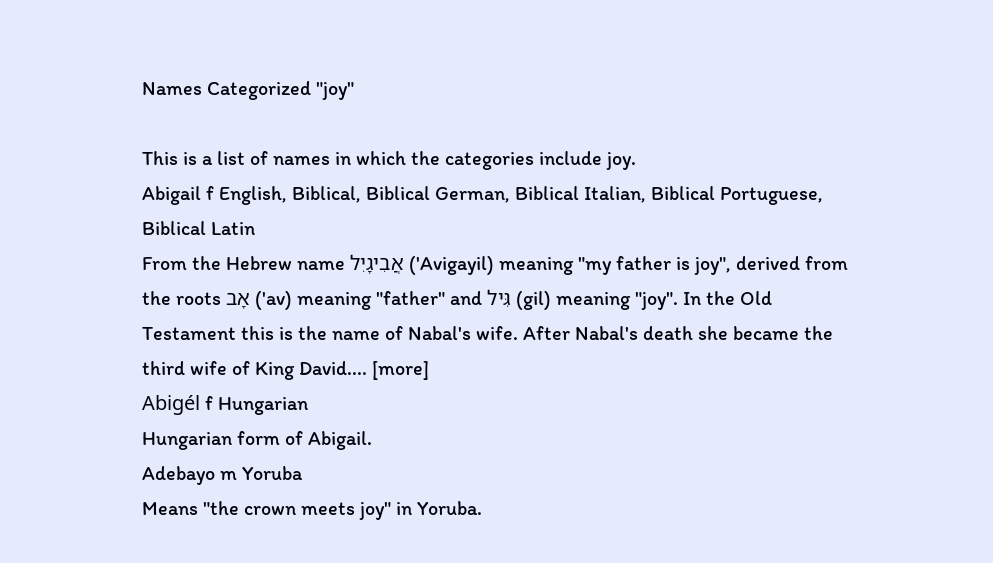Names Categorized "joy"

This is a list of names in which the categories include joy.
Abigail f English, Biblical, Biblical German, Biblical Italian, Biblical Portuguese, Biblical Latin
From the Hebrew name אֲבִיגָיִל ('Avigayil) meaning "my father is joy", derived from the roots אָב ('av) meaning "father" and גִּיל (gil) meaning "joy". In the Old Testament this is the name of Nabal's wife. After Nabal's death she became the third wife of King David.... [more]
Abigél f Hungarian
Hungarian form of Abigail.
Adebayo m Yoruba
Means "the crown meets joy" in Yoruba.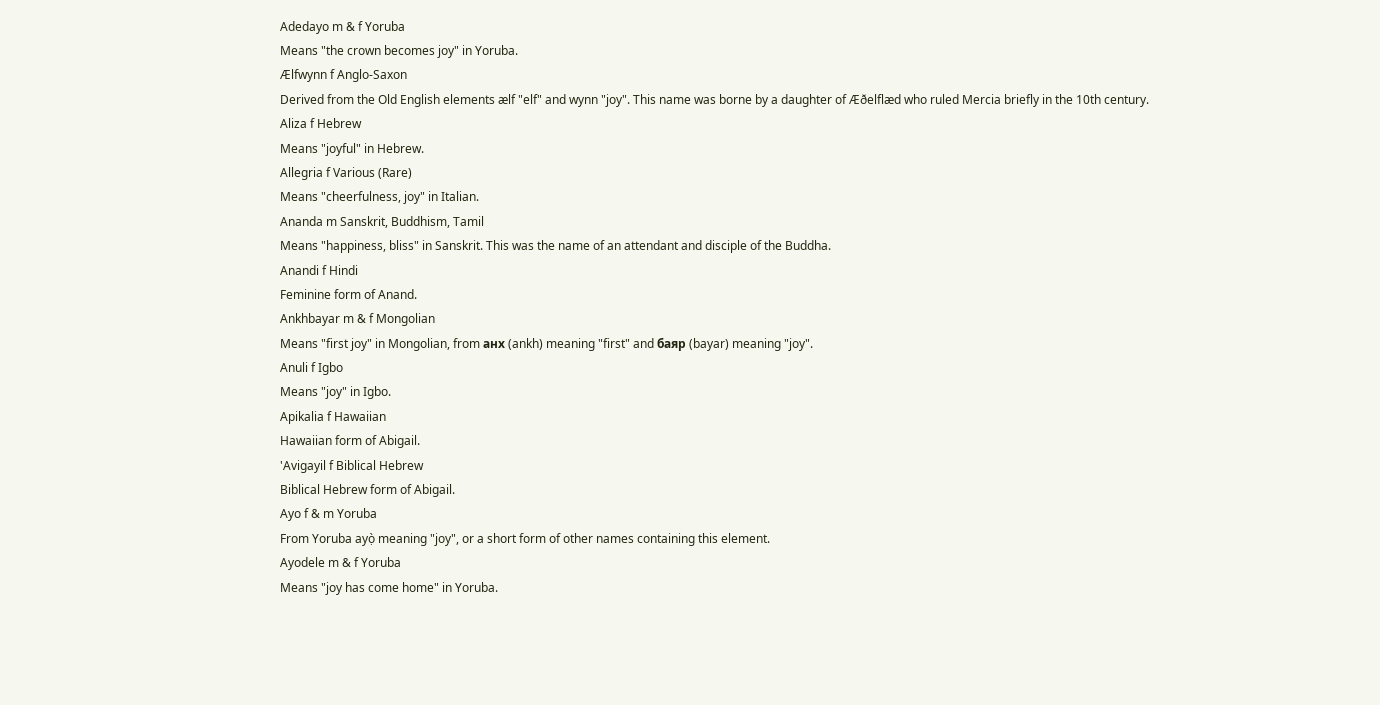Adedayo m & f Yoruba
Means "the crown becomes joy" in Yoruba.
Ælfwynn f Anglo-Saxon
Derived from the Old English elements ælf "elf" and wynn "joy". This name was borne by a daughter of Æðelflæd who ruled Mercia briefly in the 10th century.
Aliza f Hebrew
Means "joyful" in Hebrew.
Allegria f Various (Rare)
Means "cheerfulness, joy" in Italian.
Ananda m Sanskrit, Buddhism, Tamil
Means "happiness, bliss" in Sanskrit. This was the name of an attendant and disciple of the Buddha.
Anandi f Hindi
Feminine form of Anand.
Ankhbayar m & f Mongolian
Means "first joy" in Mongolian, from анх (ankh) meaning "first" and баяр (bayar) meaning "joy".
Anuli f Igbo
Means "joy" in Igbo.
Apikalia f Hawaiian
Hawaiian form of Abigail.
'Avigayil f Biblical Hebrew
Biblical Hebrew form of Abigail.
Ayo f & m Yoruba
From Yoruba ayọ̀ meaning "joy", or a short form of other names containing this element.
Ayodele m & f Yoruba
Means "joy has come home" in Yoruba.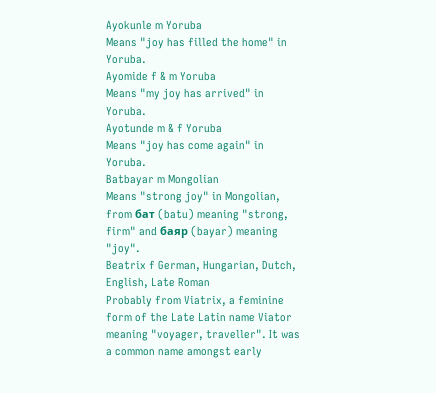Ayokunle m Yoruba
Means "joy has filled the home" in Yoruba.
Ayomide f & m Yoruba
Means "my joy has arrived" in Yoruba.
Ayotunde m & f Yoruba
Means "joy has come again" in Yoruba.
Batbayar m Mongolian
Means "strong joy" in Mongolian, from бат (batu) meaning "strong, firm" and баяр (bayar) meaning "joy".
Beatrix f German, Hungarian, Dutch, English, Late Roman
Probably from Viatrix, a feminine form of the Late Latin name Viator meaning "voyager, traveller". It was a common name amongst early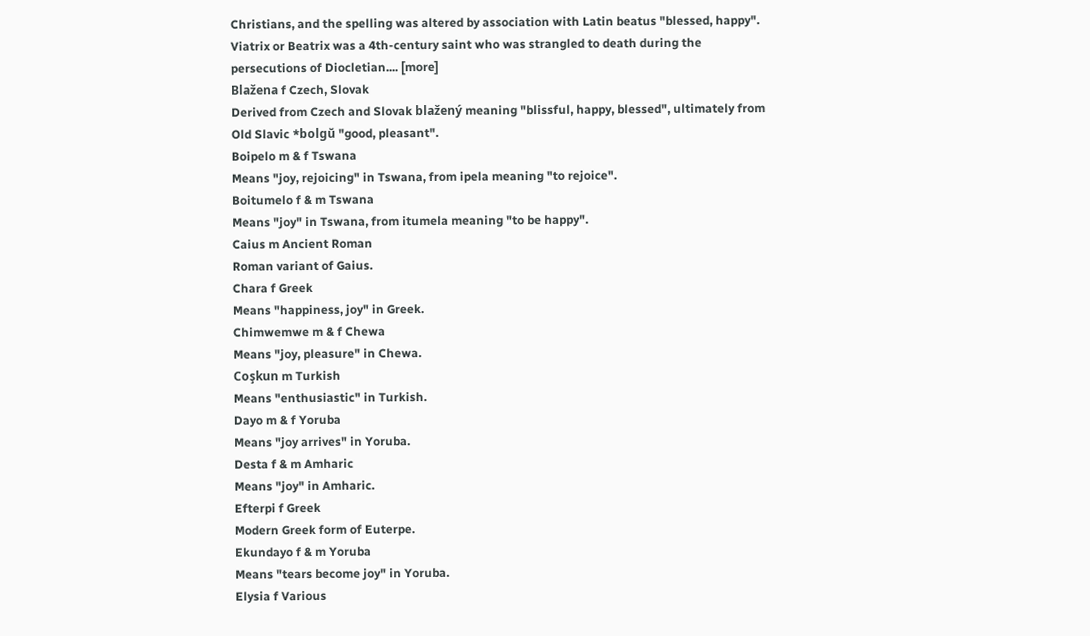Christians, and the spelling was altered by association with Latin beatus "blessed, happy". Viatrix or Beatrix was a 4th-century saint who was strangled to death during the persecutions of Diocletian.... [more]
Blažena f Czech, Slovak
Derived from Czech and Slovak blažený meaning "blissful, happy, blessed", ultimately from Old Slavic *bolgŭ "good, pleasant".
Boipelo m & f Tswana
Means "joy, rejoicing" in Tswana, from ipela meaning "to rejoice".
Boitumelo f & m Tswana
Means "joy" in Tswana, from itumela meaning "to be happy".
Caius m Ancient Roman
Roman variant of Gaius.
Chara f Greek
Means "happiness, joy" in Greek.
Chimwemwe m & f Chewa
Means "joy, pleasure" in Chewa.
Coşkun m Turkish
Means "enthusiastic" in Turkish.
Dayo m & f Yoruba
Means "joy arrives" in Yoruba.
Desta f & m Amharic
Means "joy" in Amharic.
Efterpi f Greek
Modern Greek form of Euterpe.
Ekundayo f & m Yoruba
Means "tears become joy" in Yoruba.
Elysia f Various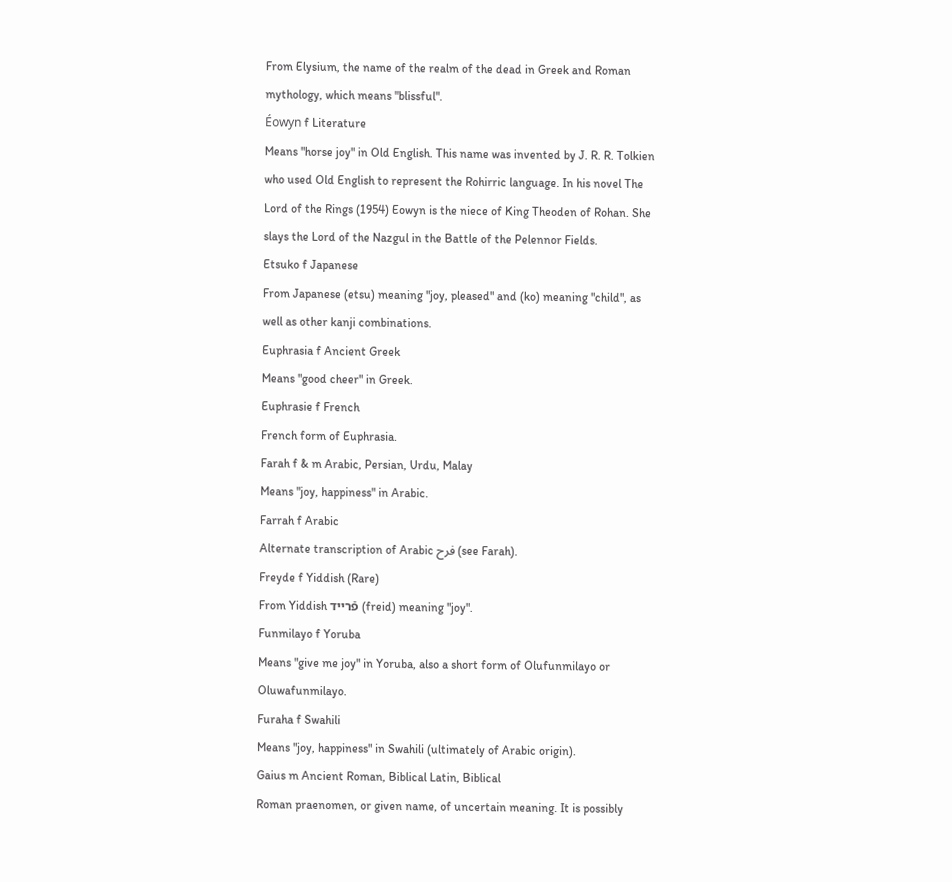From Elysium, the name of the realm of the dead in Greek and Roman mythology, which means "blissful".
Éowyn f Literature
Means "horse joy" in Old English. This name was invented by J. R. R. Tolkien who used Old English to represent the Rohirric language. In his novel The Lord of the Rings (1954) Eowyn is the niece of King Theoden of Rohan. She slays the Lord of the Nazgul in the Battle of the Pelennor Fields.
Etsuko f Japanese
From Japanese (etsu) meaning "joy, pleased" and (ko) meaning "child", as well as other kanji combinations.
Euphrasia f Ancient Greek
Means "good cheer" in Greek.
Euphrasie f French
French form of Euphrasia.
Farah f & m Arabic, Persian, Urdu, Malay
Means "joy, happiness" in Arabic.
Farrah f Arabic
Alternate transcription of Arabic فرح (see Farah).
Freyde f Yiddish (Rare)
From Yiddish פֿרייד (freid) meaning "joy".
Funmilayo f Yoruba
Means "give me joy" in Yoruba, also a short form of Olufunmilayo or Oluwafunmilayo.
Furaha f Swahili
Means "joy, happiness" in Swahili (ultimately of Arabic origin).
Gaius m Ancient Roman, Biblical Latin, Biblical
Roman praenomen, or given name, of uncertain meaning. It is possibly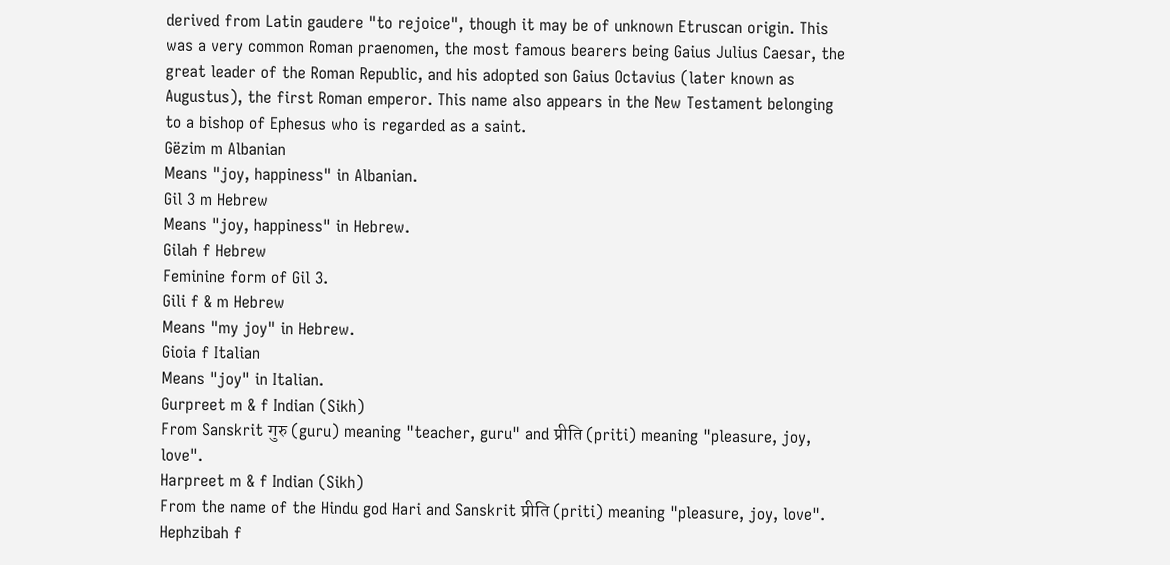derived from Latin gaudere "to rejoice", though it may be of unknown Etruscan origin. This was a very common Roman praenomen, the most famous bearers being Gaius Julius Caesar, the great leader of the Roman Republic, and his adopted son Gaius Octavius (later known as Augustus), the first Roman emperor. This name also appears in the New Testament belonging to a bishop of Ephesus who is regarded as a saint.
Gëzim m Albanian
Means "joy, happiness" in Albanian.
Gil 3 m Hebrew
Means "joy, happiness" in Hebrew.
Gilah f Hebrew
Feminine form of Gil 3.
Gili f & m Hebrew
Means "my joy" in Hebrew.
Gioia f Italian
Means "joy" in Italian.
Gurpreet m & f Indian (Sikh)
From Sanskrit गुरु (guru) meaning "teacher, guru" and प्रीति (priti) meaning "pleasure, joy, love".
Harpreet m & f Indian (Sikh)
From the name of the Hindu god Hari and Sanskrit प्रीति (priti) meaning "pleasure, joy, love".
Hephzibah f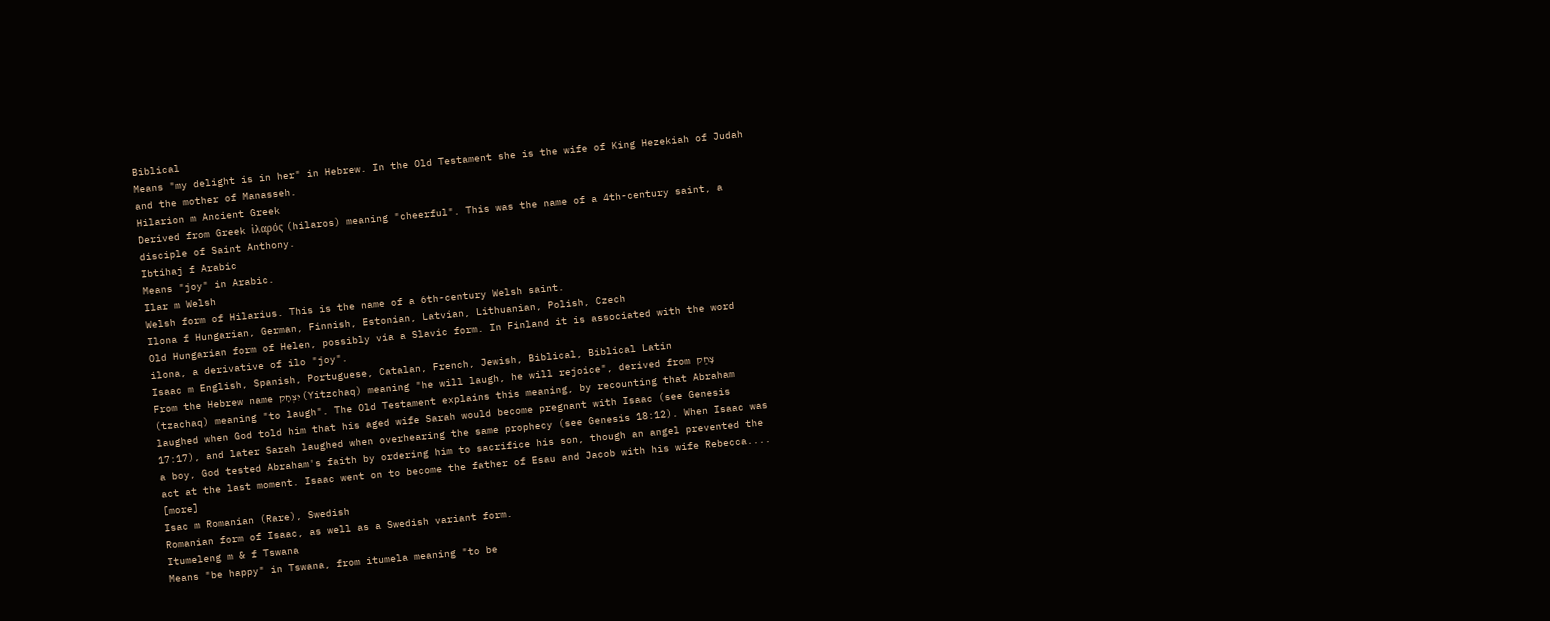Biblical
Means "my delight is in her" in Hebrew. In the Old Testament she is the wife of King Hezekiah of Judah and the mother of Manasseh.
Hilarion m Ancient Greek
Derived from Greek ἱλαρός (hilaros) meaning "cheerful". This was the name of a 4th-century saint, a disciple of Saint Anthony.
Ibtihaj f Arabic
Means "joy" in Arabic.
Ilar m Welsh
Welsh form of Hilarius. This is the name of a 6th-century Welsh saint.
Ilona f Hungarian, German, Finnish, Estonian, Latvian, Lithuanian, Polish, Czech
Old Hungarian form of Helen, possibly via a Slavic form. In Finland it is associated with the word ilona, a derivative of ilo "joy".
Isaac m English, Spanish, Portuguese, Catalan, French, Jewish, Biblical, Biblical Latin
From the Hebrew name יִצְחָק (Yitzchaq) meaning "he will laugh, he will rejoice", derived from צָחַק (tzachaq) meaning "to laugh". The Old Testament explains this meaning, by recounting that Abraham laughed when God told him that his aged wife Sarah would become pregnant with Isaac (see Genesis 17:17), and later Sarah laughed when overhearing the same prophecy (see Genesis 18:12). When Isaac was a boy, God tested Abraham's faith by ordering him to sacrifice his son, though an angel prevented the act at the last moment. Isaac went on to become the father of Esau and Jacob with his wife Rebecca.... [more]
Isac m Romanian (Rare), Swedish
Romanian form of Isaac, as well as a Swedish variant form.
Itumeleng m & f Tswana
Means "be happy" in Tswana, from itumela meaning "to be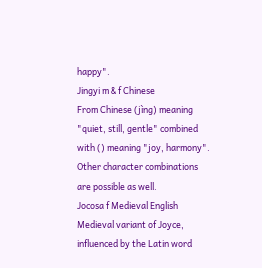happy".
Jingyi m & f Chinese
From Chinese (jìng) meaning "quiet, still, gentle" combined with () meaning "joy, harmony". Other character combinations are possible as well.
Jocosa f Medieval English
Medieval variant of Joyce, influenced by the Latin word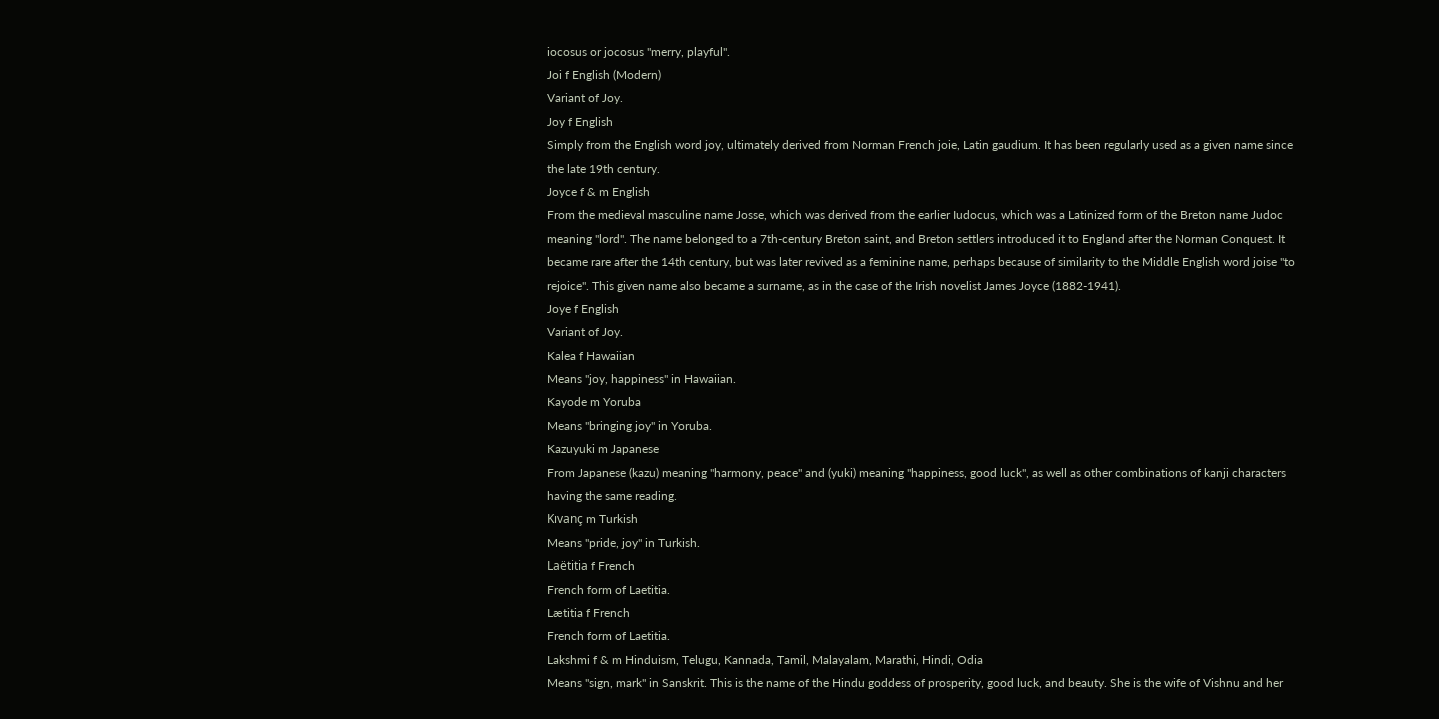iocosus or jocosus "merry, playful".
Joi f English (Modern)
Variant of Joy.
Joy f English
Simply from the English word joy, ultimately derived from Norman French joie, Latin gaudium. It has been regularly used as a given name since the late 19th century.
Joyce f & m English
From the medieval masculine name Josse, which was derived from the earlier Iudocus, which was a Latinized form of the Breton name Judoc meaning "lord". The name belonged to a 7th-century Breton saint, and Breton settlers introduced it to England after the Norman Conquest. It became rare after the 14th century, but was later revived as a feminine name, perhaps because of similarity to the Middle English word joise "to rejoice". This given name also became a surname, as in the case of the Irish novelist James Joyce (1882-1941).
Joye f English
Variant of Joy.
Kalea f Hawaiian
Means "joy, happiness" in Hawaiian.
Kayode m Yoruba
Means "bringing joy" in Yoruba.
Kazuyuki m Japanese
From Japanese (kazu) meaning "harmony, peace" and (yuki) meaning "happiness, good luck", as well as other combinations of kanji characters having the same reading.
Kıvanç m Turkish
Means "pride, joy" in Turkish.
Laëtitia f French
French form of Laetitia.
Lætitia f French
French form of Laetitia.
Lakshmi f & m Hinduism, Telugu, Kannada, Tamil, Malayalam, Marathi, Hindi, Odia
Means "sign, mark" in Sanskrit. This is the name of the Hindu goddess of prosperity, good luck, and beauty. She is the wife of Vishnu and her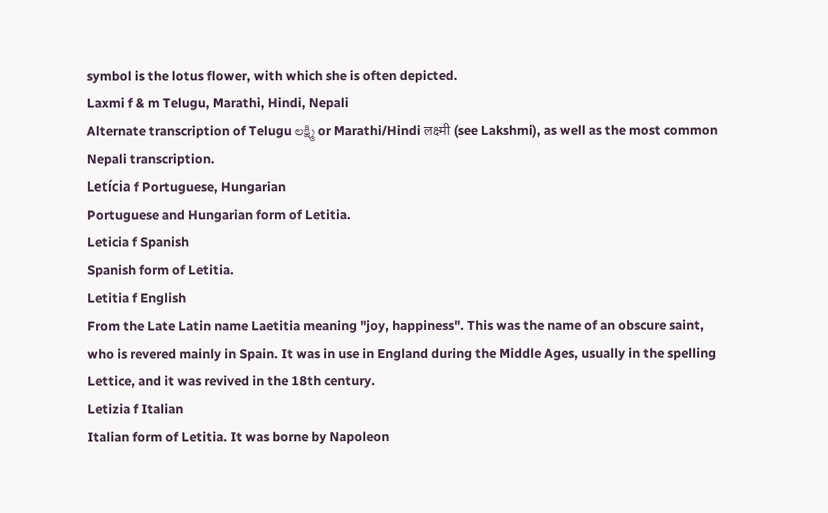symbol is the lotus flower, with which she is often depicted.
Laxmi f & m Telugu, Marathi, Hindi, Nepali
Alternate transcription of Telugu లక్ష్మి or Marathi/Hindi लक्ष्मी (see Lakshmi), as well as the most common Nepali transcription.
Letícia f Portuguese, Hungarian
Portuguese and Hungarian form of Letitia.
Leticia f Spanish
Spanish form of Letitia.
Letitia f English
From the Late Latin name Laetitia meaning "joy, happiness". This was the name of an obscure saint, who is revered mainly in Spain. It was in use in England during the Middle Ages, usually in the spelling Lettice, and it was revived in the 18th century.
Letizia f Italian
Italian form of Letitia. It was borne by Napoleon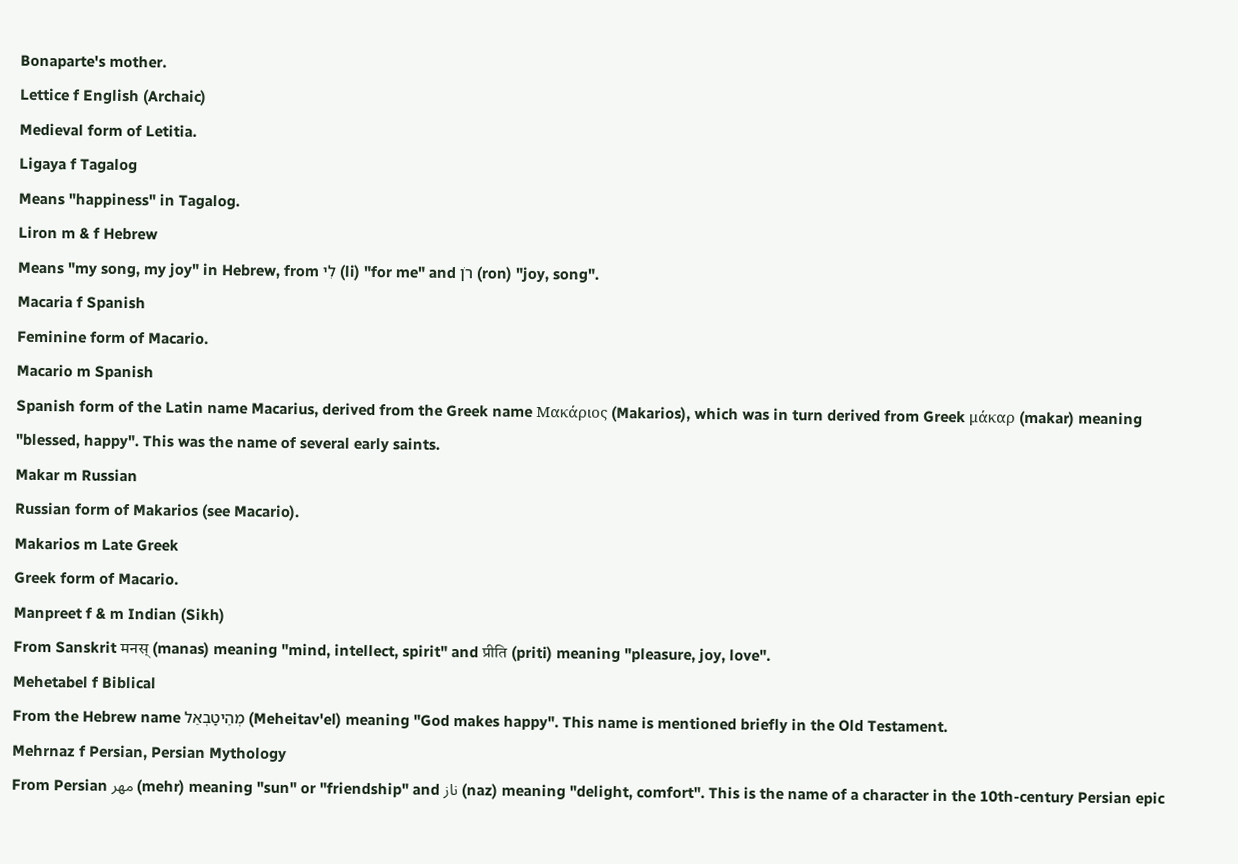Bonaparte's mother.
Lettice f English (Archaic)
Medieval form of Letitia.
Ligaya f Tagalog
Means "happiness" in Tagalog.
Liron m & f Hebrew
Means "my song, my joy" in Hebrew, from לִי (li) "for me" and רֹן (ron) "joy, song".
Macaria f Spanish
Feminine form of Macario.
Macario m Spanish
Spanish form of the Latin name Macarius, derived from the Greek name Μακάριος (Makarios), which was in turn derived from Greek μάκαρ (makar) meaning "blessed, happy". This was the name of several early saints.
Makar m Russian
Russian form of Makarios (see Macario).
Makarios m Late Greek
Greek form of Macario.
Manpreet f & m Indian (Sikh)
From Sanskrit मनस् (manas) meaning "mind, intellect, spirit" and प्रीति (priti) meaning "pleasure, joy, love".
Mehetabel f Biblical
From the Hebrew name מְהֵיטַבְאֵל (Meheitav'el) meaning "God makes happy". This name is mentioned briefly in the Old Testament.
Mehrnaz f Persian, Persian Mythology
From Persian مهر (mehr) meaning "sun" or "friendship" and ناز (naz) meaning "delight, comfort". This is the name of a character in the 10th-century Persian epic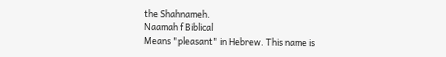the Shahnameh.
Naamah f Biblical
Means "pleasant" in Hebrew. This name is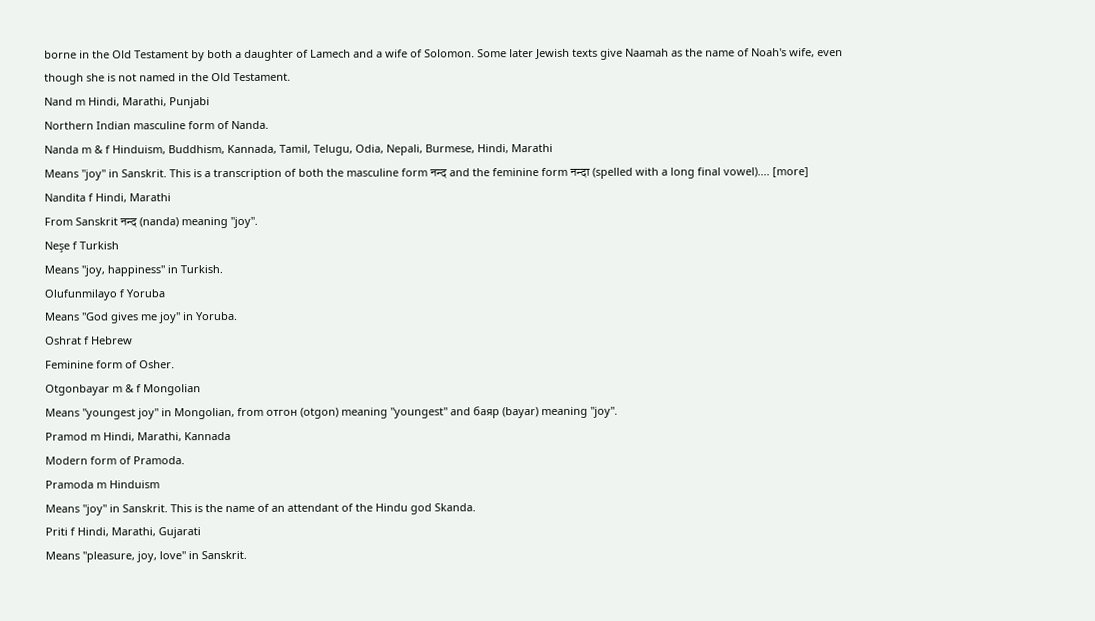borne in the Old Testament by both a daughter of Lamech and a wife of Solomon. Some later Jewish texts give Naamah as the name of Noah's wife, even though she is not named in the Old Testament.
Nand m Hindi, Marathi, Punjabi
Northern Indian masculine form of Nanda.
Nanda m & f Hinduism, Buddhism, Kannada, Tamil, Telugu, Odia, Nepali, Burmese, Hindi, Marathi
Means "joy" in Sanskrit. This is a transcription of both the masculine form नन्द and the feminine form नन्दा (spelled with a long final vowel).... [more]
Nandita f Hindi, Marathi
From Sanskrit नन्द (nanda) meaning "joy".
Neşe f Turkish
Means "joy, happiness" in Turkish.
Olufunmilayo f Yoruba
Means "God gives me joy" in Yoruba.
Oshrat f Hebrew
Feminine form of Osher.
Otgonbayar m & f Mongolian
Means "youngest joy" in Mongolian, from отгон (otgon) meaning "youngest" and баяр (bayar) meaning "joy".
Pramod m Hindi, Marathi, Kannada
Modern form of Pramoda.
Pramoda m Hinduism
Means "joy" in Sanskrit. This is the name of an attendant of the Hindu god Skanda.
Priti f Hindi, Marathi, Gujarati
Means "pleasure, joy, love" in Sanskrit.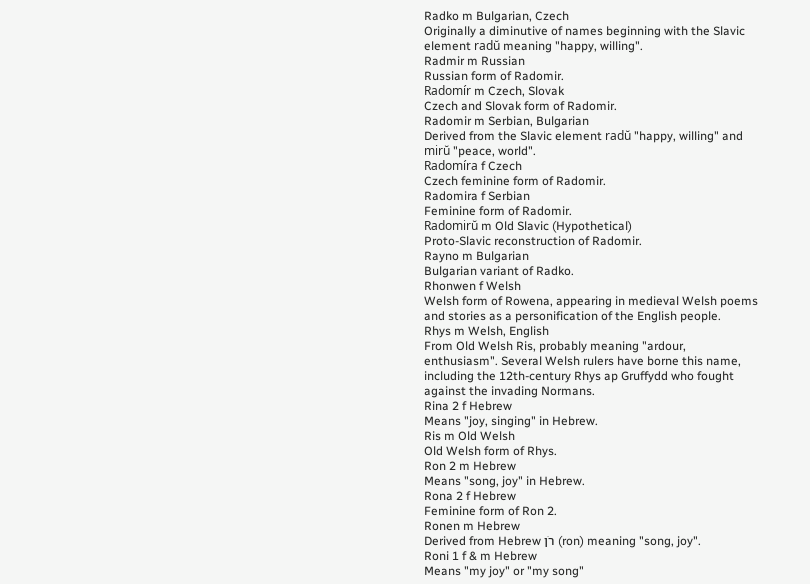Radko m Bulgarian, Czech
Originally a diminutive of names beginning with the Slavic element radŭ meaning "happy, willing".
Radmir m Russian
Russian form of Radomir.
Radomír m Czech, Slovak
Czech and Slovak form of Radomir.
Radomir m Serbian, Bulgarian
Derived from the Slavic element radŭ "happy, willing" and mirŭ "peace, world".
Radomíra f Czech
Czech feminine form of Radomir.
Radomira f Serbian
Feminine form of Radomir.
Radomirŭ m Old Slavic (Hypothetical)
Proto-Slavic reconstruction of Radomir.
Rayno m Bulgarian
Bulgarian variant of Radko.
Rhonwen f Welsh
Welsh form of Rowena, appearing in medieval Welsh poems and stories as a personification of the English people.
Rhys m Welsh, English
From Old Welsh Ris, probably meaning "ardour, enthusiasm". Several Welsh rulers have borne this name, including the 12th-century Rhys ap Gruffydd who fought against the invading Normans.
Rina 2 f Hebrew
Means "joy, singing" in Hebrew.
Ris m Old Welsh
Old Welsh form of Rhys.
Ron 2 m Hebrew
Means "song, joy" in Hebrew.
Rona 2 f Hebrew
Feminine form of Ron 2.
Ronen m Hebrew
Derived from Hebrew רֹן (ron) meaning "song, joy".
Roni 1 f & m Hebrew
Means "my joy" or "my song"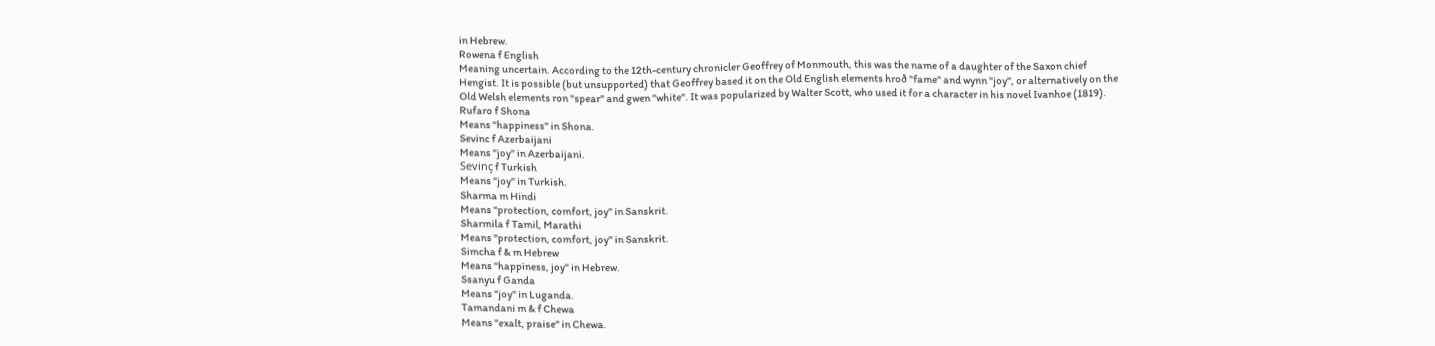in Hebrew.
Rowena f English
Meaning uncertain. According to the 12th-century chronicler Geoffrey of Monmouth, this was the name of a daughter of the Saxon chief Hengist. It is possible (but unsupported) that Geoffrey based it on the Old English elements hroð "fame" and wynn "joy", or alternatively on the Old Welsh elements ron "spear" and gwen "white". It was popularized by Walter Scott, who used it for a character in his novel Ivanhoe (1819).
Rufaro f Shona
Means "happiness" in Shona.
Sevinc f Azerbaijani
Means "joy" in Azerbaijani.
Sevinç f Turkish
Means "joy" in Turkish.
Sharma m Hindi
Means "protection, comfort, joy" in Sanskrit.
Sharmila f Tamil, Marathi
Means "protection, comfort, joy" in Sanskrit.
Simcha f & m Hebrew
Means "happiness, joy" in Hebrew.
Ssanyu f Ganda
Means "joy" in Luganda.
Tamandani m & f Chewa
Means "exalt, praise" in Chewa.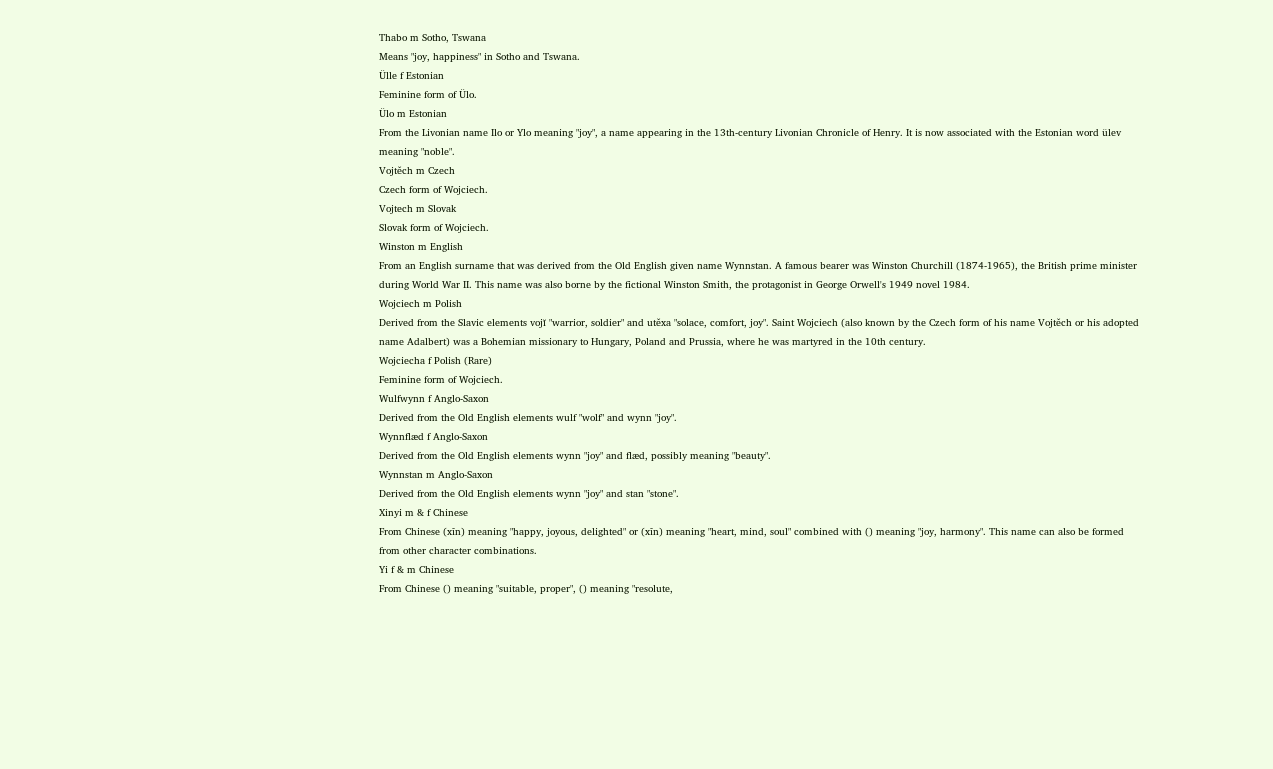Thabo m Sotho, Tswana
Means "joy, happiness" in Sotho and Tswana.
Ülle f Estonian
Feminine form of Ülo.
Ülo m Estonian
From the Livonian name Ilo or Ylo meaning "joy", a name appearing in the 13th-century Livonian Chronicle of Henry. It is now associated with the Estonian word ülev meaning "noble".
Vojtěch m Czech
Czech form of Wojciech.
Vojtech m Slovak
Slovak form of Wojciech.
Winston m English
From an English surname that was derived from the Old English given name Wynnstan. A famous bearer was Winston Churchill (1874-1965), the British prime minister during World War II. This name was also borne by the fictional Winston Smith, the protagonist in George Orwell's 1949 novel 1984.
Wojciech m Polish
Derived from the Slavic elements vojĭ "warrior, soldier" and utěxa "solace, comfort, joy". Saint Wojciech (also known by the Czech form of his name Vojtěch or his adopted name Adalbert) was a Bohemian missionary to Hungary, Poland and Prussia, where he was martyred in the 10th century.
Wojciecha f Polish (Rare)
Feminine form of Wojciech.
Wulfwynn f Anglo-Saxon
Derived from the Old English elements wulf "wolf" and wynn "joy".
Wynnflæd f Anglo-Saxon
Derived from the Old English elements wynn "joy" and flæd, possibly meaning "beauty".
Wynnstan m Anglo-Saxon
Derived from the Old English elements wynn "joy" and stan "stone".
Xinyi m & f Chinese
From Chinese (xīn) meaning "happy, joyous, delighted" or (xīn) meaning "heart, mind, soul" combined with () meaning "joy, harmony". This name can also be formed from other character combinations.
Yi f & m Chinese
From Chinese () meaning "suitable, proper", () meaning "resolute,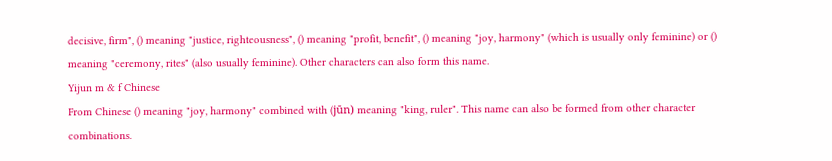decisive, firm", () meaning "justice, righteousness", () meaning "profit, benefit", () meaning "joy, harmony" (which is usually only feminine) or () meaning "ceremony, rites" (also usually feminine). Other characters can also form this name.
Yijun m & f Chinese
From Chinese () meaning "joy, harmony" combined with (jūn) meaning "king, ruler". This name can also be formed from other character combinations.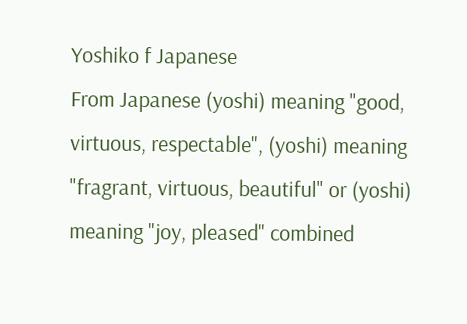Yoshiko f Japanese
From Japanese (yoshi) meaning "good, virtuous, respectable", (yoshi) meaning "fragrant, virtuous, beautiful" or (yoshi) meaning "joy, pleased" combined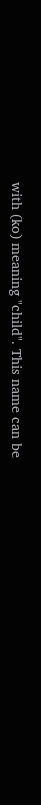with (ko) meaning "child". This name can be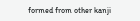formed from other kanji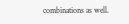combinations as well.